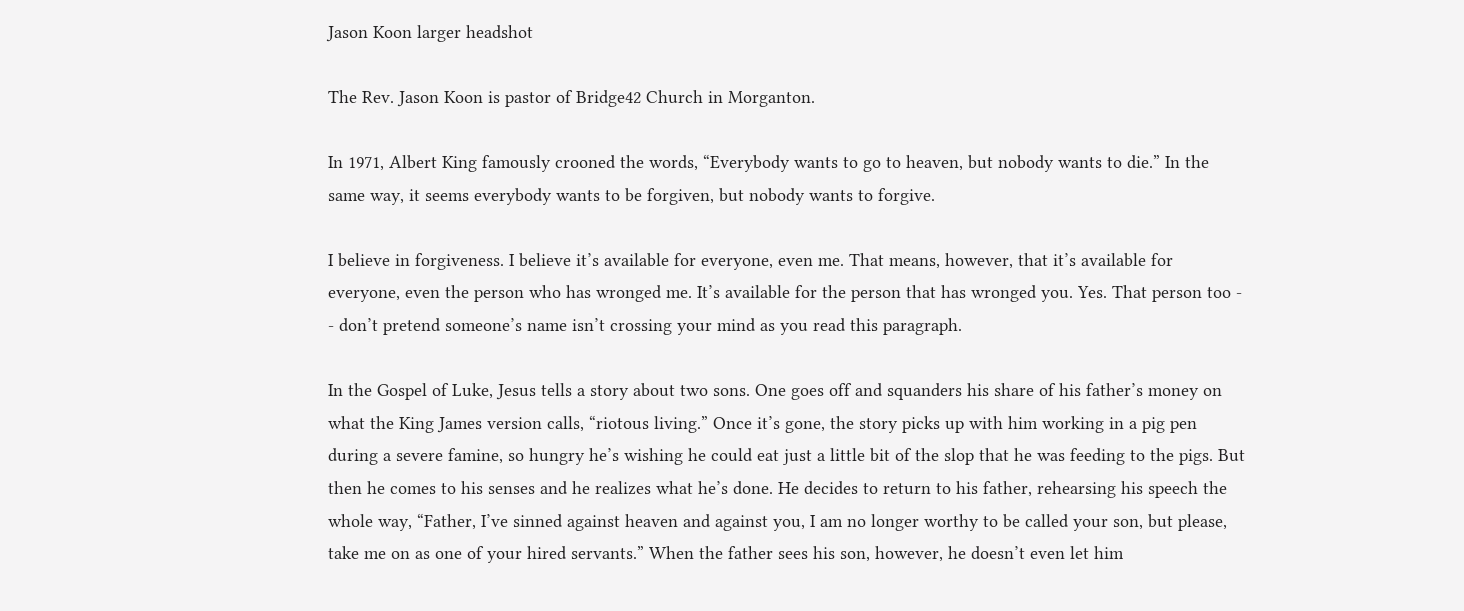Jason Koon larger headshot

The Rev. Jason Koon is pastor of Bridge42 Church in Morganton.

In 1971, Albert King famously crooned the words, “Everybody wants to go to heaven, but nobody wants to die.” In the same way, it seems everybody wants to be forgiven, but nobody wants to forgive.

I believe in forgiveness. I believe it’s available for everyone, even me. That means, however, that it’s available for everyone, even the person who has wronged me. It’s available for the person that has wronged you. Yes. That person too - - don’t pretend someone’s name isn’t crossing your mind as you read this paragraph.

In the Gospel of Luke, Jesus tells a story about two sons. One goes off and squanders his share of his father’s money on what the King James version calls, “riotous living.” Once it’s gone, the story picks up with him working in a pig pen during a severe famine, so hungry he’s wishing he could eat just a little bit of the slop that he was feeding to the pigs. But then he comes to his senses and he realizes what he’s done. He decides to return to his father, rehearsing his speech the whole way, “Father, I’ve sinned against heaven and against you, I am no longer worthy to be called your son, but please, take me on as one of your hired servants.” When the father sees his son, however, he doesn’t even let him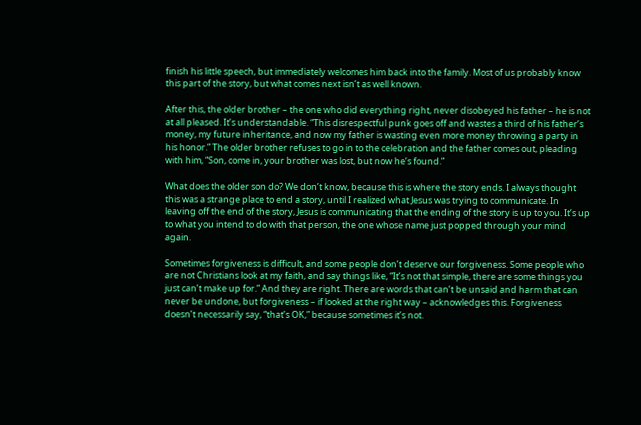finish his little speech, but immediately welcomes him back into the family. Most of us probably know this part of the story, but what comes next isn’t as well known.

After this, the older brother – the one who did everything right, never disobeyed his father – he is not at all pleased. It’s understandable. “This disrespectful punk goes off and wastes a third of his father’s money, my future inheritance, and now my father is wasting even more money throwing a party in his honor.” The older brother refuses to go in to the celebration and the father comes out, pleading with him, “Son, come in, your brother was lost, but now he’s found.”

What does the older son do? We don’t know, because this is where the story ends. I always thought this was a strange place to end a story, until I realized what Jesus was trying to communicate. In leaving off the end of the story, Jesus is communicating that the ending of the story is up to you. It’s up to what you intend to do with that person, the one whose name just popped through your mind again.

Sometimes forgiveness is difficult, and some people don’t deserve our forgiveness. Some people who are not Christians look at my faith, and say things like, “It’s not that simple, there are some things you just can’t make up for.” And they are right. There are words that can’t be unsaid and harm that can never be undone, but forgiveness – if looked at the right way – acknowledges this. Forgiveness doesn’t necessarily say, “that’s OK,” because sometimes it’s not.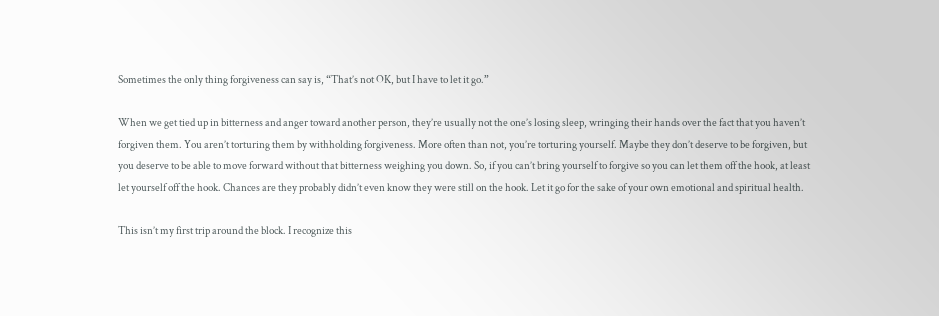Sometimes the only thing forgiveness can say is, “That’s not OK, but I have to let it go.”

When we get tied up in bitterness and anger toward another person, they’re usually not the one’s losing sleep, wringing their hands over the fact that you haven’t forgiven them. You aren’t torturing them by withholding forgiveness. More often than not, you’re torturing yourself. Maybe they don’t deserve to be forgiven, but you deserve to be able to move forward without that bitterness weighing you down. So, if you can’t bring yourself to forgive so you can let them off the hook, at least let yourself off the hook. Chances are they probably didn’t even know they were still on the hook. Let it go for the sake of your own emotional and spiritual health.

This isn’t my first trip around the block. I recognize this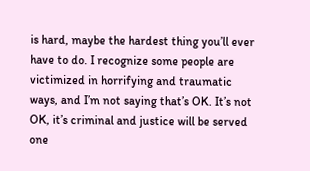is hard, maybe the hardest thing you’ll ever have to do. I recognize some people are victimized in horrifying and traumatic ways, and I’m not saying that’s OK. It’s not OK, it’s criminal and justice will be served one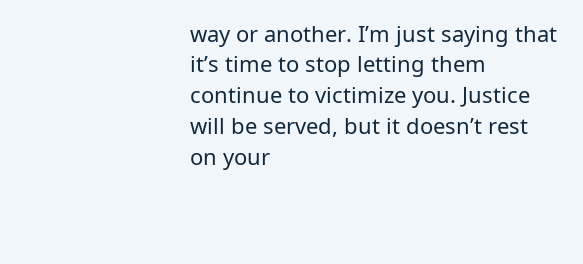way or another. I’m just saying that it’s time to stop letting them continue to victimize you. Justice will be served, but it doesn’t rest on your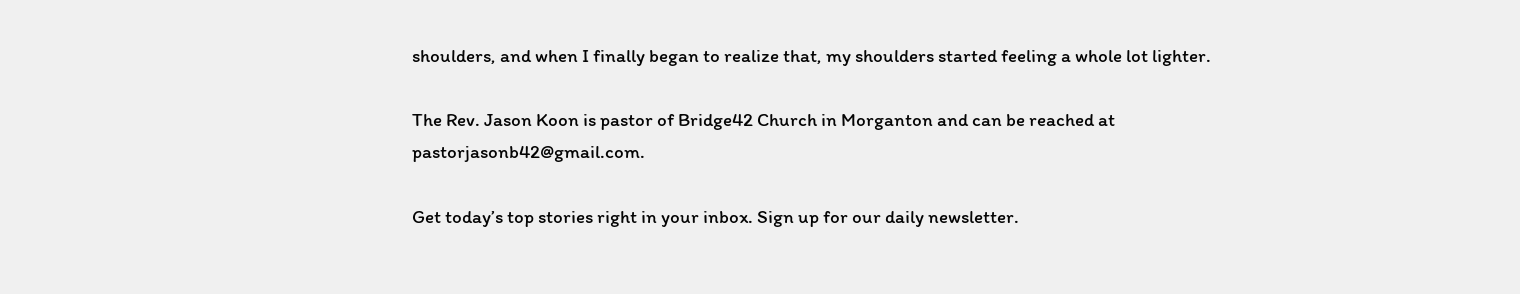shoulders, and when I finally began to realize that, my shoulders started feeling a whole lot lighter.

The Rev. Jason Koon is pastor of Bridge42 Church in Morganton and can be reached at pastorjasonb42@gmail.com.

Get today’s top stories right in your inbox. Sign up for our daily newsletter.